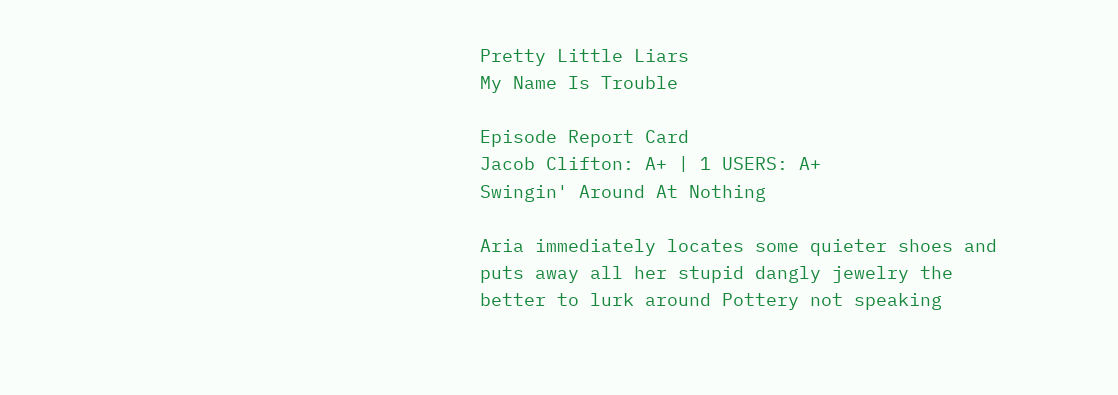Pretty Little Liars
My Name Is Trouble

Episode Report Card
Jacob Clifton: A+ | 1 USERS: A+
Swingin' Around At Nothing

Aria immediately locates some quieter shoes and puts away all her stupid dangly jewelry the better to lurk around Pottery not speaking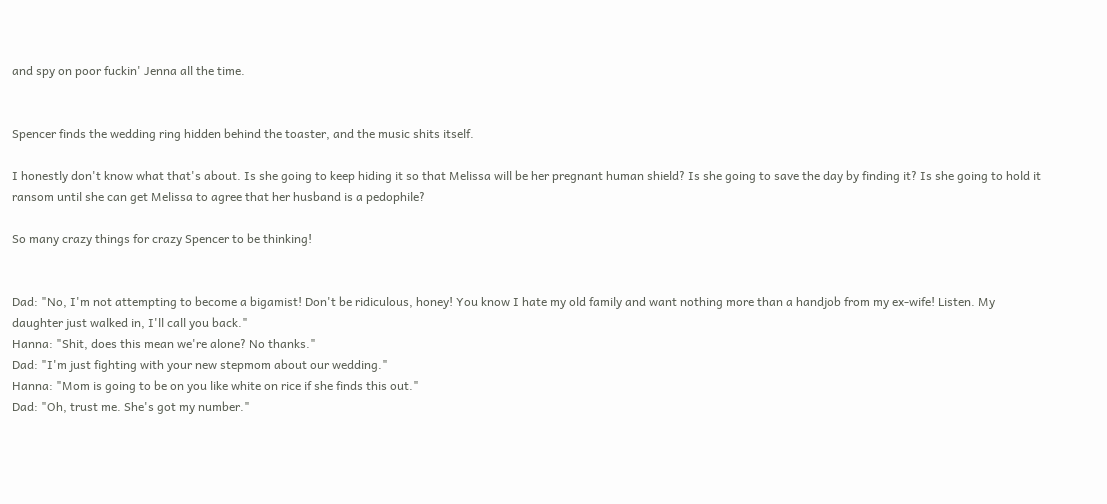and spy on poor fuckin' Jenna all the time.


Spencer finds the wedding ring hidden behind the toaster, and the music shits itself.

I honestly don't know what that's about. Is she going to keep hiding it so that Melissa will be her pregnant human shield? Is she going to save the day by finding it? Is she going to hold it ransom until she can get Melissa to agree that her husband is a pedophile?

So many crazy things for crazy Spencer to be thinking!


Dad: "No, I'm not attempting to become a bigamist! Don't be ridiculous, honey! You know I hate my old family and want nothing more than a handjob from my ex-wife! Listen. My daughter just walked in, I'll call you back."
Hanna: "Shit, does this mean we're alone? No thanks."
Dad: "I'm just fighting with your new stepmom about our wedding."
Hanna: "Mom is going to be on you like white on rice if she finds this out."
Dad: "Oh, trust me. She's got my number."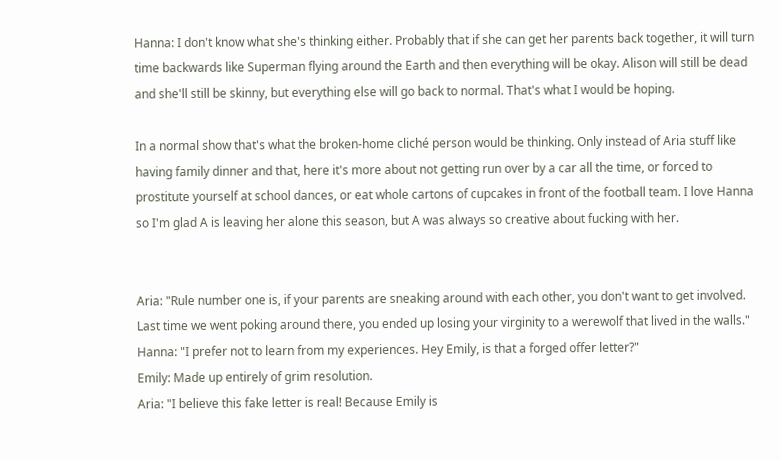Hanna: I don't know what she's thinking either. Probably that if she can get her parents back together, it will turn time backwards like Superman flying around the Earth and then everything will be okay. Alison will still be dead and she'll still be skinny, but everything else will go back to normal. That's what I would be hoping.

In a normal show that's what the broken-home cliché person would be thinking. Only instead of Aria stuff like having family dinner and that, here it's more about not getting run over by a car all the time, or forced to prostitute yourself at school dances, or eat whole cartons of cupcakes in front of the football team. I love Hanna so I'm glad A is leaving her alone this season, but A was always so creative about fucking with her.


Aria: "Rule number one is, if your parents are sneaking around with each other, you don't want to get involved. Last time we went poking around there, you ended up losing your virginity to a werewolf that lived in the walls."
Hanna: "I prefer not to learn from my experiences. Hey Emily, is that a forged offer letter?"
Emily: Made up entirely of grim resolution.
Aria: "I believe this fake letter is real! Because Emily is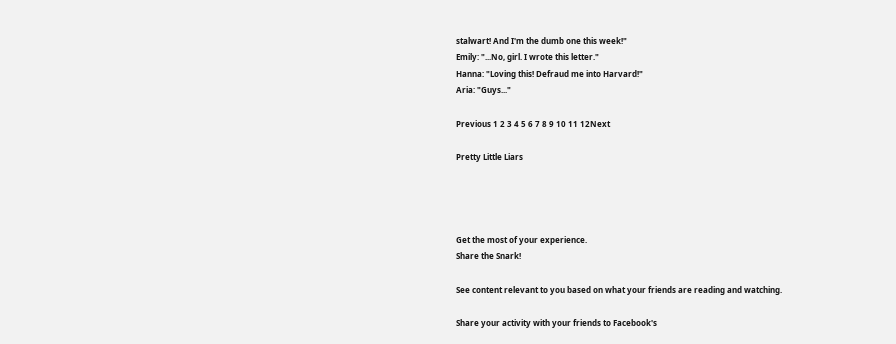stalwart! And I'm the dumb one this week!"
Emily: "...No, girl. I wrote this letter."
Hanna: "Loving this! Defraud me into Harvard!"
Aria: "Guys..."

Previous 1 2 3 4 5 6 7 8 9 10 11 12Next

Pretty Little Liars




Get the most of your experience.
Share the Snark!

See content relevant to you based on what your friends are reading and watching.

Share your activity with your friends to Facebook's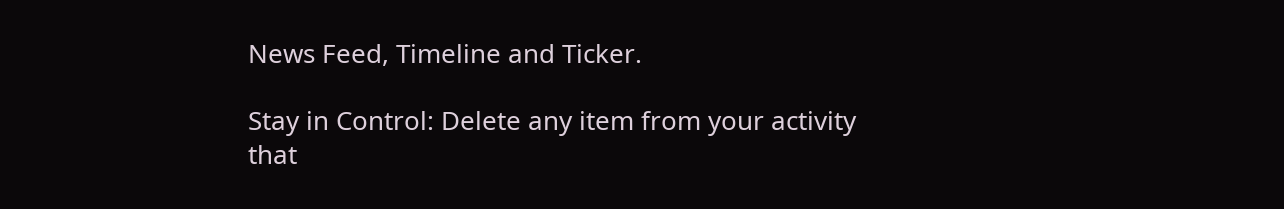News Feed, Timeline and Ticker.

Stay in Control: Delete any item from your activity that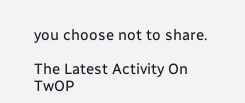you choose not to share.

The Latest Activity On TwOP